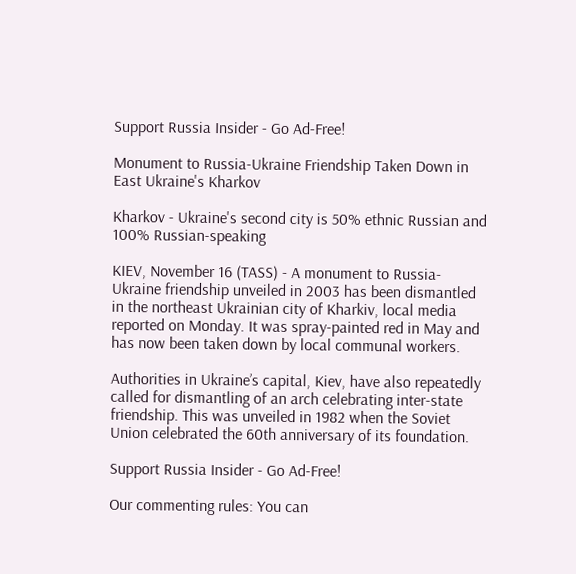Support Russia Insider - Go Ad-Free!

Monument to Russia-Ukraine Friendship Taken Down in East Ukraine's Kharkov

Kharkov - Ukraine's second city is 50% ethnic Russian and 100% Russian-speaking

KIEV, November 16 (TASS) - A monument to Russia-Ukraine friendship unveiled in 2003 has been dismantled in the northeast Ukrainian city of Kharkiv, local media reported on Monday. It was spray-painted red in May and has now been taken down by local communal workers.

Authorities in Ukraine’s capital, Kiev, have also repeatedly called for dismantling of an arch celebrating inter-state friendship. This was unveiled in 1982 when the Soviet Union celebrated the 60th anniversary of its foundation.

Support Russia Insider - Go Ad-Free!

Our commenting rules: You can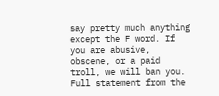say pretty much anything except the F word. If you are abusive, obscene, or a paid troll, we will ban you. Full statement from the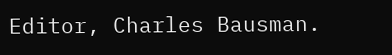Editor, Charles Bausman.